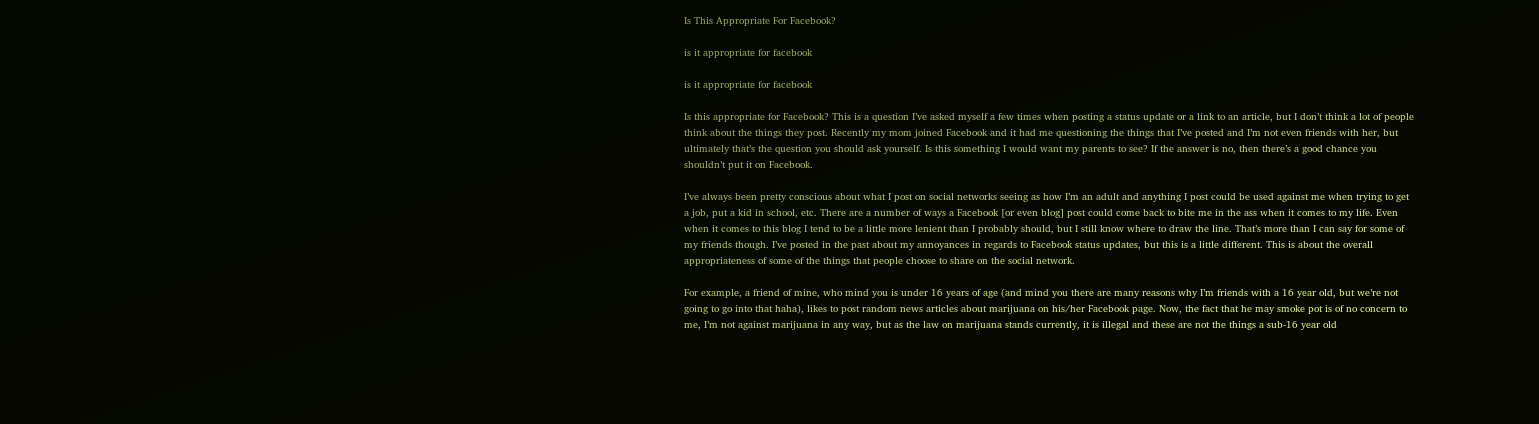Is This Appropriate For Facebook?

is it appropriate for facebook

is it appropriate for facebook

Is this appropriate for Facebook? This is a question I’ve asked myself a few times when posting a status update or a link to an article, but I don’t think a lot of people think about the things they post. Recently my mom joined Facebook and it had me questioning the things that I’ve posted and I’m not even friends with her, but ultimately that’s the question you should ask yourself. Is this something I would want my parents to see? If the answer is no, then there’s a good chance you shouldn’t put it on Facebook.

I’ve always been pretty conscious about what I post on social networks seeing as how I’m an adult and anything I post could be used against me when trying to get a job, put a kid in school, etc. There are a number of ways a Facebook [or even blog] post could come back to bite me in the ass when it comes to my life. Even when it comes to this blog I tend to be a little more lenient than I probably should, but I still know where to draw the line. That’s more than I can say for some of my friends though. I’ve posted in the past about my annoyances in regards to Facebook status updates, but this is a little different. This is about the overall appropriateness of some of the things that people choose to share on the social network.

For example, a friend of mine, who mind you is under 16 years of age (and mind you there are many reasons why I’m friends with a 16 year old, but we’re not going to go into that haha), likes to post random news articles about marijuana on his/her Facebook page. Now, the fact that he may smoke pot is of no concern to me, I’m not against marijuana in any way, but as the law on marijuana stands currently, it is illegal and these are not the things a sub-16 year old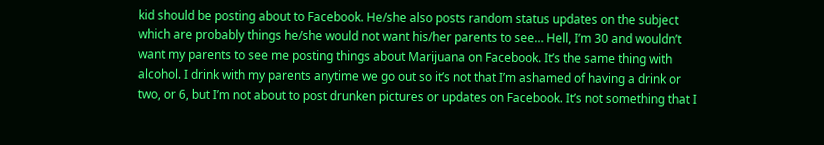kid should be posting about to Facebook. He/she also posts random status updates on the subject which are probably things he/she would not want his/her parents to see… Hell, I’m 30 and wouldn’t want my parents to see me posting things about Marijuana on Facebook. It’s the same thing with alcohol. I drink with my parents anytime we go out so it’s not that I’m ashamed of having a drink or two, or 6, but I’m not about to post drunken pictures or updates on Facebook. It’s not something that I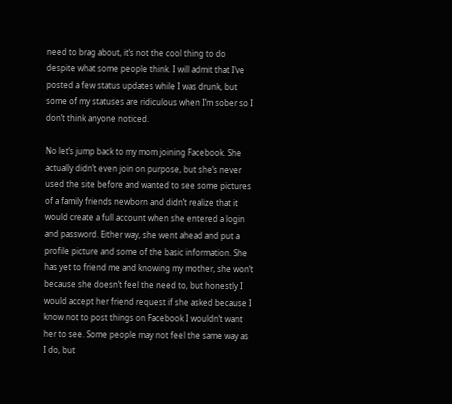need to brag about, it’s not the cool thing to do despite what some people think. I will admit that I’ve posted a few status updates while I was drunk, but some of my statuses are ridiculous when I’m sober so I don’t think anyone noticed.

No let’s jump back to my mom joining Facebook. She actually didn’t even join on purpose, but she’s never used the site before and wanted to see some pictures of a family friends newborn and didn’t realize that it would create a full account when she entered a login and password. Either way, she went ahead and put a profile picture and some of the basic information. She has yet to friend me and knowing my mother, she won’t because she doesn’t feel the need to, but honestly I would accept her friend request if she asked because I know not to post things on Facebook I wouldn’t want her to see. Some people may not feel the same way as I do, but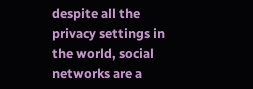despite all the privacy settings in the world, social networks are a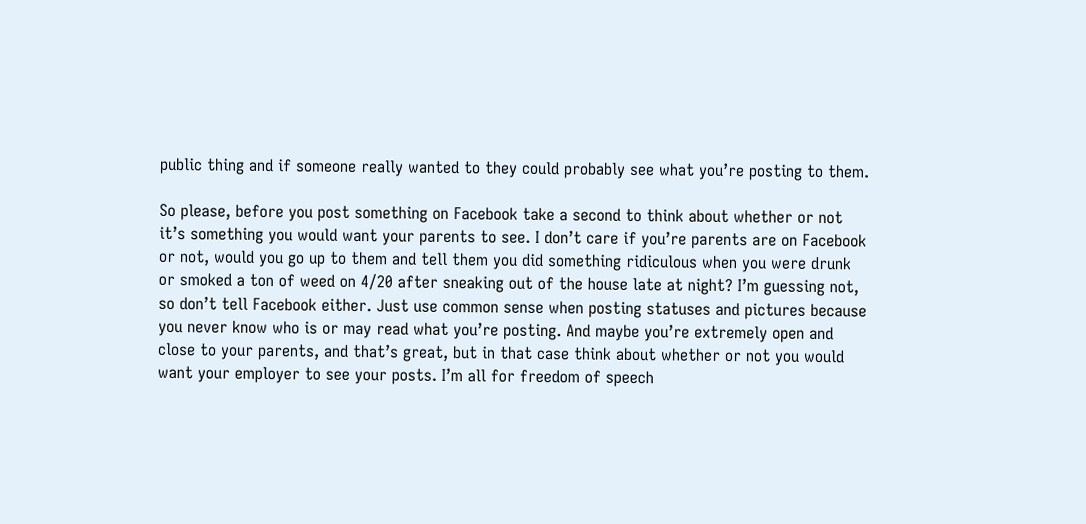public thing and if someone really wanted to they could probably see what you’re posting to them.

So please, before you post something on Facebook take a second to think about whether or not it’s something you would want your parents to see. I don’t care if you’re parents are on Facebook or not, would you go up to them and tell them you did something ridiculous when you were drunk or smoked a ton of weed on 4/20 after sneaking out of the house late at night? I’m guessing not, so don’t tell Facebook either. Just use common sense when posting statuses and pictures because you never know who is or may read what you’re posting. And maybe you’re extremely open and close to your parents, and that’s great, but in that case think about whether or not you would want your employer to see your posts. I’m all for freedom of speech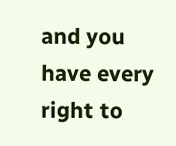and you have every right to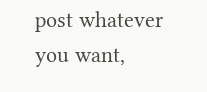post whatever you want,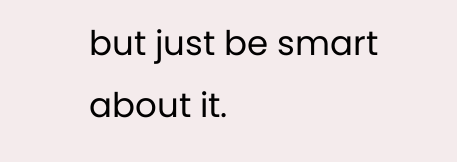but just be smart about it.